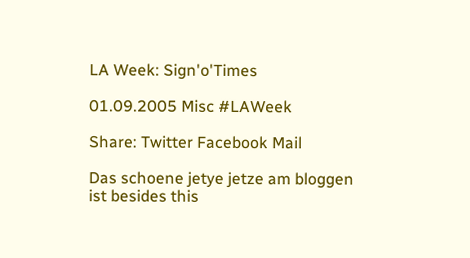LA Week: Sign'o'Times

01.09.2005 Misc #LAWeek

Share: Twitter Facebook Mail

Das schoene jetye jetze am bloggen ist besides this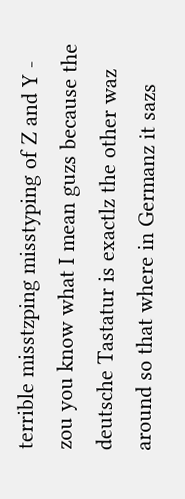terrible misstzping misstyping of Z and Y - zou you know what I mean guzs because the deutsche Tastatur is exactlz the other waz around so that where in Germanz it sazs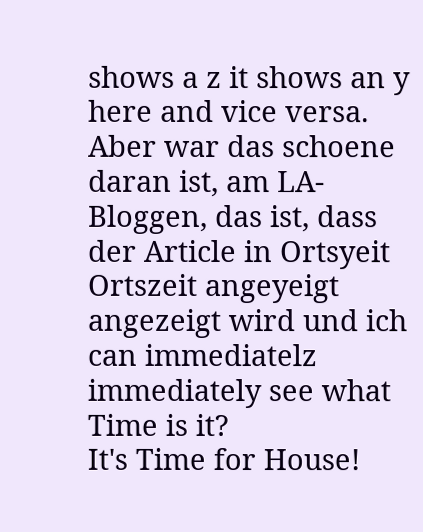shows a z it shows an y here and vice versa.
Aber war das schoene daran ist, am LA-Bloggen, das ist, dass der Article in Ortsyeit Ortszeit angeyeigt angezeigt wird und ich can immediatelz immediately see what Time is it?
It's Time for House!